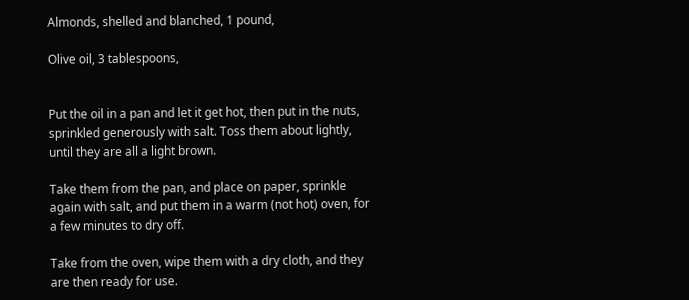Almonds, shelled and blanched, 1 pound,

Olive oil, 3 tablespoons,


Put the oil in a pan and let it get hot, then put in the nuts, sprinkled generously with salt. Toss them about lightly, until they are all a light brown.

Take them from the pan, and place on paper, sprinkle again with salt, and put them in a warm (not hot) oven, for a few minutes to dry off.

Take from the oven, wipe them with a dry cloth, and they are then ready for use.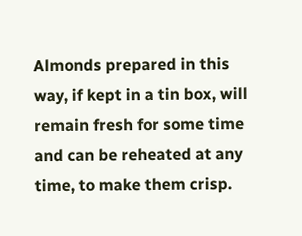Almonds prepared in this way, if kept in a tin box, will remain fresh for some time and can be reheated at any time, to make them crisp.